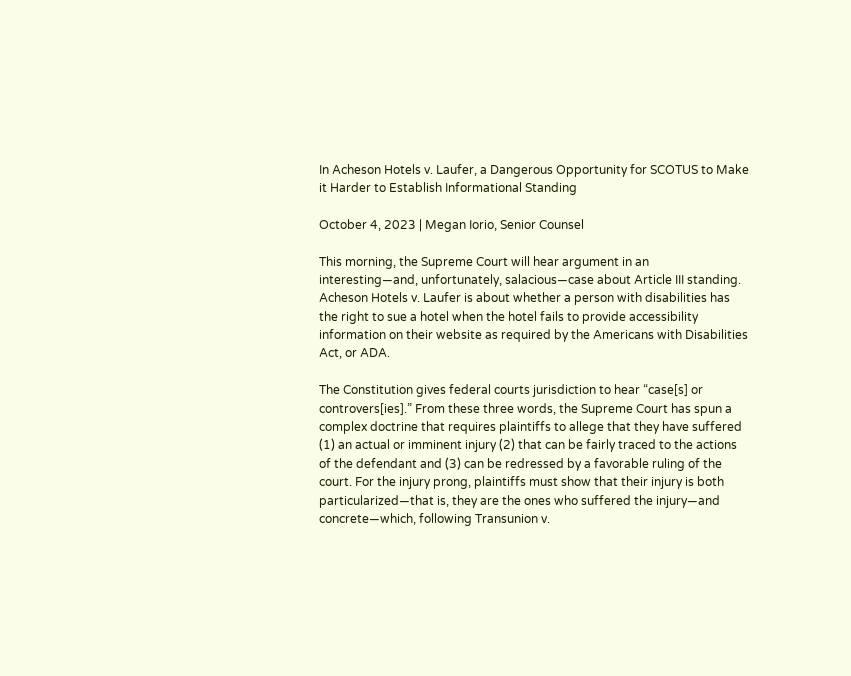In Acheson Hotels v. Laufer, a Dangerous Opportunity for SCOTUS to Make it Harder to Establish Informational Standing

October 4, 2023 | Megan Iorio, Senior Counsel

This morning, the Supreme Court will hear argument in an interesting—and, unfortunately, salacious—case about Article III standing. Acheson Hotels v. Laufer is about whether a person with disabilities has the right to sue a hotel when the hotel fails to provide accessibility information on their website as required by the Americans with Disabilities Act, or ADA.

The Constitution gives federal courts jurisdiction to hear “case[s] or controvers[ies].” From these three words, the Supreme Court has spun a complex doctrine that requires plaintiffs to allege that they have suffered (1) an actual or imminent injury (2) that can be fairly traced to the actions of the defendant and (3) can be redressed by a favorable ruling of the court. For the injury prong, plaintiffs must show that their injury is both particularized—that is, they are the ones who suffered the injury—and concrete—which, following Transunion v.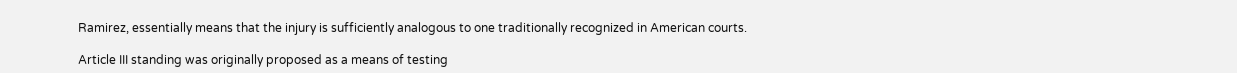Ramirez, essentially means that the injury is sufficiently analogous to one traditionally recognized in American courts.

Article III standing was originally proposed as a means of testing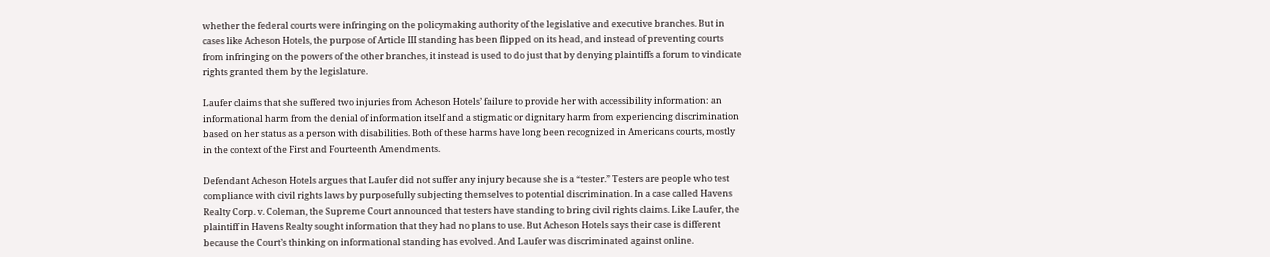whether the federal courts were infringing on the policymaking authority of the legislative and executive branches. But in cases like Acheson Hotels, the purpose of Article III standing has been flipped on its head, and instead of preventing courts from infringing on the powers of the other branches, it instead is used to do just that by denying plaintiffs a forum to vindicate rights granted them by the legislature.

Laufer claims that she suffered two injuries from Acheson Hotels’ failure to provide her with accessibility information: an informational harm from the denial of information itself and a stigmatic or dignitary harm from experiencing discrimination based on her status as a person with disabilities. Both of these harms have long been recognized in Americans courts, mostly in the context of the First and Fourteenth Amendments.

Defendant Acheson Hotels argues that Laufer did not suffer any injury because she is a “tester.” Testers are people who test compliance with civil rights laws by purposefully subjecting themselves to potential discrimination. In a case called Havens Realty Corp. v. Coleman, the Supreme Court announced that testers have standing to bring civil rights claims. Like Laufer, the plaintiff in Havens Realty sought information that they had no plans to use. But Acheson Hotels says their case is different because the Court’s thinking on informational standing has evolved. And Laufer was discriminated against online.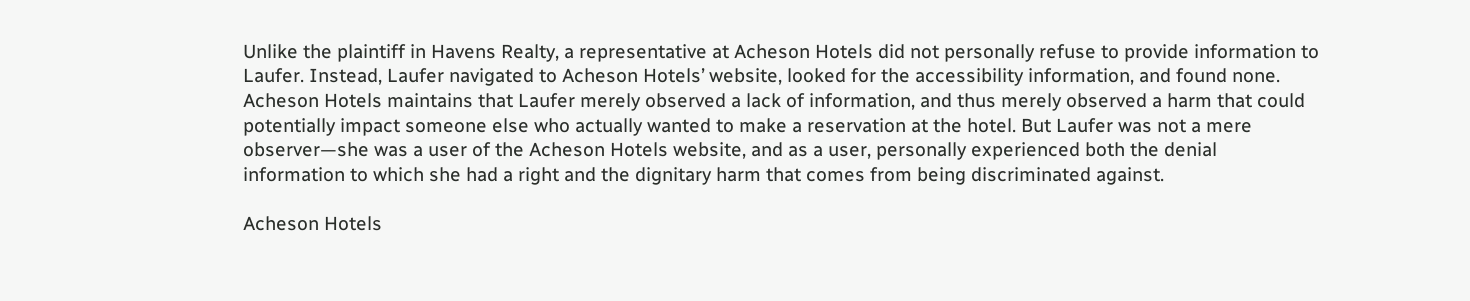Unlike the plaintiff in Havens Realty, a representative at Acheson Hotels did not personally refuse to provide information to Laufer. Instead, Laufer navigated to Acheson Hotels’ website, looked for the accessibility information, and found none. Acheson Hotels maintains that Laufer merely observed a lack of information, and thus merely observed a harm that could potentially impact someone else who actually wanted to make a reservation at the hotel. But Laufer was not a mere observer—she was a user of the Acheson Hotels website, and as a user, personally experienced both the denial information to which she had a right and the dignitary harm that comes from being discriminated against.

Acheson Hotels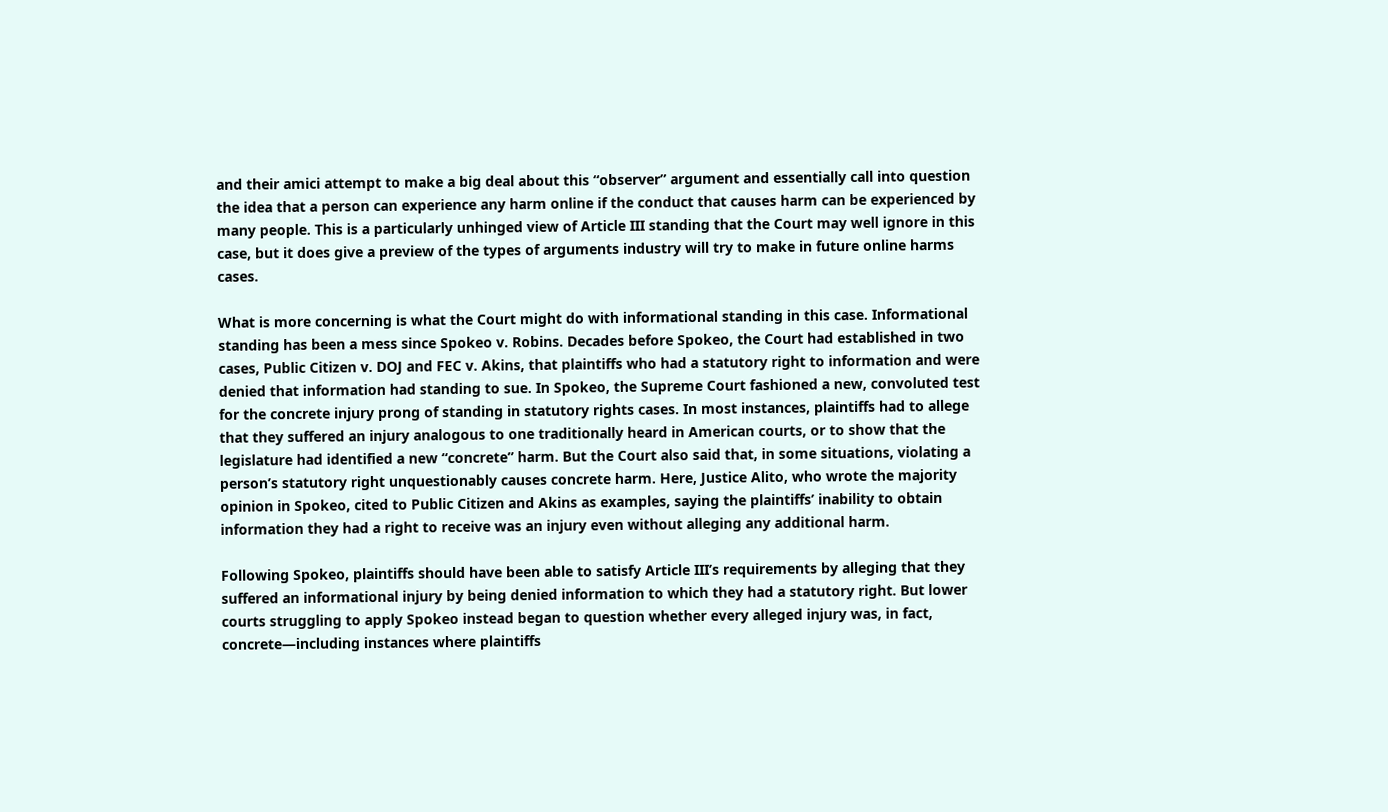and their amici attempt to make a big deal about this “observer” argument and essentially call into question the idea that a person can experience any harm online if the conduct that causes harm can be experienced by many people. This is a particularly unhinged view of Article III standing that the Court may well ignore in this case, but it does give a preview of the types of arguments industry will try to make in future online harms cases.

What is more concerning is what the Court might do with informational standing in this case. Informational standing has been a mess since Spokeo v. Robins. Decades before Spokeo, the Court had established in two cases, Public Citizen v. DOJ and FEC v. Akins, that plaintiffs who had a statutory right to information and were denied that information had standing to sue. In Spokeo, the Supreme Court fashioned a new, convoluted test for the concrete injury prong of standing in statutory rights cases. In most instances, plaintiffs had to allege that they suffered an injury analogous to one traditionally heard in American courts, or to show that the legislature had identified a new “concrete” harm. But the Court also said that, in some situations, violating a person’s statutory right unquestionably causes concrete harm. Here, Justice Alito, who wrote the majority opinion in Spokeo, cited to Public Citizen and Akins as examples, saying the plaintiffs’ inability to obtain information they had a right to receive was an injury even without alleging any additional harm.

Following Spokeo, plaintiffs should have been able to satisfy Article III’s requirements by alleging that they suffered an informational injury by being denied information to which they had a statutory right. But lower courts struggling to apply Spokeo instead began to question whether every alleged injury was, in fact, concrete—including instances where plaintiffs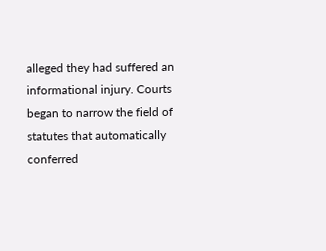alleged they had suffered an informational injury. Courts began to narrow the field of statutes that automatically conferred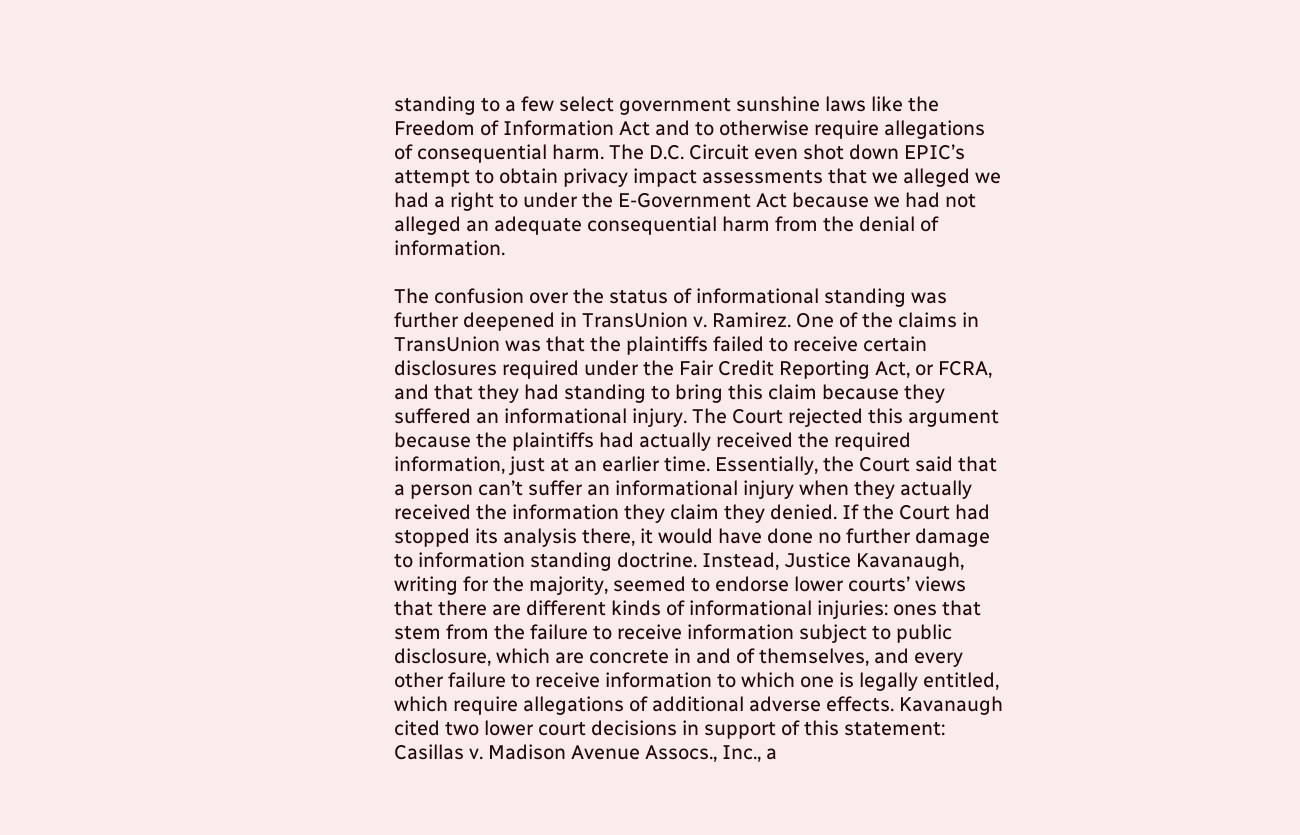standing to a few select government sunshine laws like the Freedom of Information Act and to otherwise require allegations of consequential harm. The D.C. Circuit even shot down EPIC’s attempt to obtain privacy impact assessments that we alleged we had a right to under the E-Government Act because we had not alleged an adequate consequential harm from the denial of information.

The confusion over the status of informational standing was further deepened in TransUnion v. Ramirez. One of the claims in TransUnion was that the plaintiffs failed to receive certain disclosures required under the Fair Credit Reporting Act, or FCRA, and that they had standing to bring this claim because they suffered an informational injury. The Court rejected this argument because the plaintiffs had actually received the required information, just at an earlier time. Essentially, the Court said that a person can’t suffer an informational injury when they actually received the information they claim they denied. If the Court had stopped its analysis there, it would have done no further damage to information standing doctrine. Instead, Justice Kavanaugh, writing for the majority, seemed to endorse lower courts’ views that there are different kinds of informational injuries: ones that stem from the failure to receive information subject to public disclosure, which are concrete in and of themselves, and every other failure to receive information to which one is legally entitled, which require allegations of additional adverse effects. Kavanaugh cited two lower court decisions in support of this statement: Casillas v. Madison Avenue Assocs., Inc., a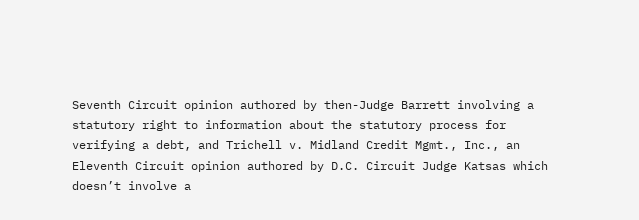Seventh Circuit opinion authored by then-Judge Barrett involving a statutory right to information about the statutory process for verifying a debt, and Trichell v. Midland Credit Mgmt., Inc., an Eleventh Circuit opinion authored by D.C. Circuit Judge Katsas which doesn’t involve a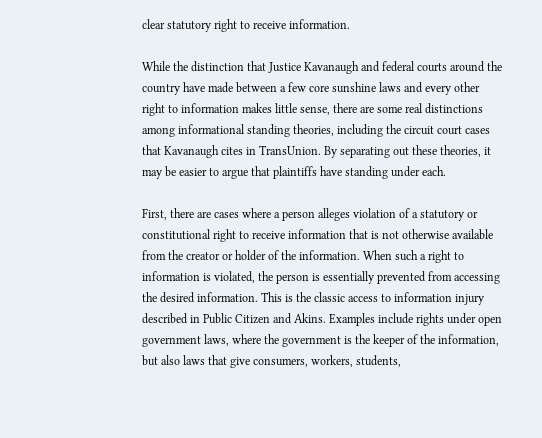clear statutory right to receive information.

While the distinction that Justice Kavanaugh and federal courts around the country have made between a few core sunshine laws and every other right to information makes little sense, there are some real distinctions among informational standing theories, including the circuit court cases that Kavanaugh cites in TransUnion. By separating out these theories, it may be easier to argue that plaintiffs have standing under each.

First, there are cases where a person alleges violation of a statutory or constitutional right to receive information that is not otherwise available from the creator or holder of the information. When such a right to information is violated, the person is essentially prevented from accessing the desired information. This is the classic access to information injury described in Public Citizen and Akins. Examples include rights under open government laws, where the government is the keeper of the information, but also laws that give consumers, workers, students,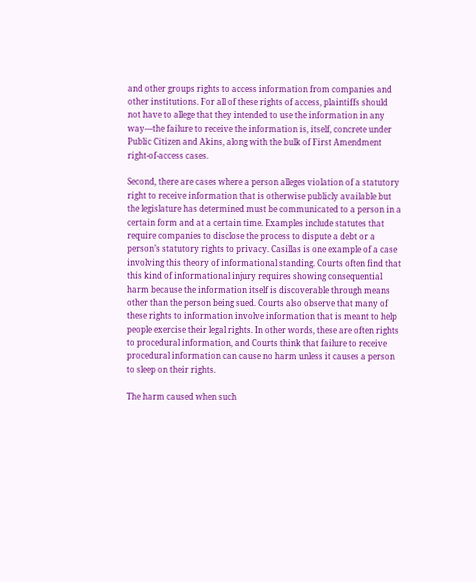and other groups rights to access information from companies and other institutions. For all of these rights of access, plaintiffs should not have to allege that they intended to use the information in any way—the failure to receive the information is, itself, concrete under Public Citizen and Akins, along with the bulk of First Amendment right-of-access cases.

Second, there are cases where a person alleges violation of a statutory right to receive information that is otherwise publicly available but the legislature has determined must be communicated to a person in a certain form and at a certain time. Examples include statutes that require companies to disclose the process to dispute a debt or a person’s statutory rights to privacy. Casillas is one example of a case involving this theory of informational standing. Courts often find that this kind of informational injury requires showing consequential harm because the information itself is discoverable through means other than the person being sued. Courts also observe that many of these rights to information involve information that is meant to help people exercise their legal rights. In other words, these are often rights to procedural information, and Courts think that failure to receive procedural information can cause no harm unless it causes a person to sleep on their rights.

The harm caused when such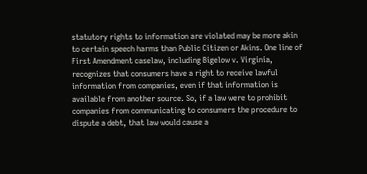statutory rights to information are violated may be more akin to certain speech harms than Public Citizen or Akins. One line of First Amendment caselaw, including Bigelow v. Virginia, recognizes that consumers have a right to receive lawful information from companies, even if that information is available from another source. So, if a law were to prohibit companies from communicating to consumers the procedure to dispute a debt, that law would cause a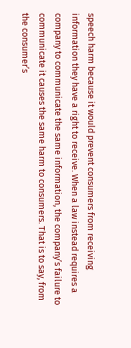speech harm because it would prevent consumers from receiving information they have a right to receive. When a law instead requires a company to communicate the same information, the company’s failure to communicate it causes the same harm to consumers. That is to say, from the consumer’s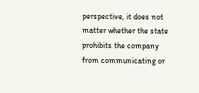perspective, it does not matter whether the state prohibits the company from communicating or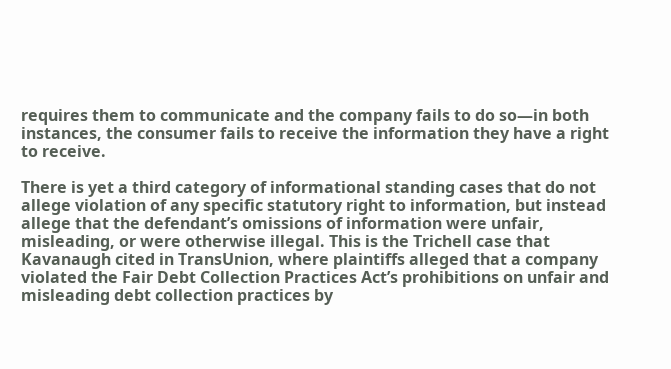requires them to communicate and the company fails to do so—in both instances, the consumer fails to receive the information they have a right to receive.

There is yet a third category of informational standing cases that do not allege violation of any specific statutory right to information, but instead allege that the defendant’s omissions of information were unfair, misleading, or were otherwise illegal. This is the Trichell case that Kavanaugh cited in TransUnion, where plaintiffs alleged that a company violated the Fair Debt Collection Practices Act’s prohibitions on unfair and misleading debt collection practices by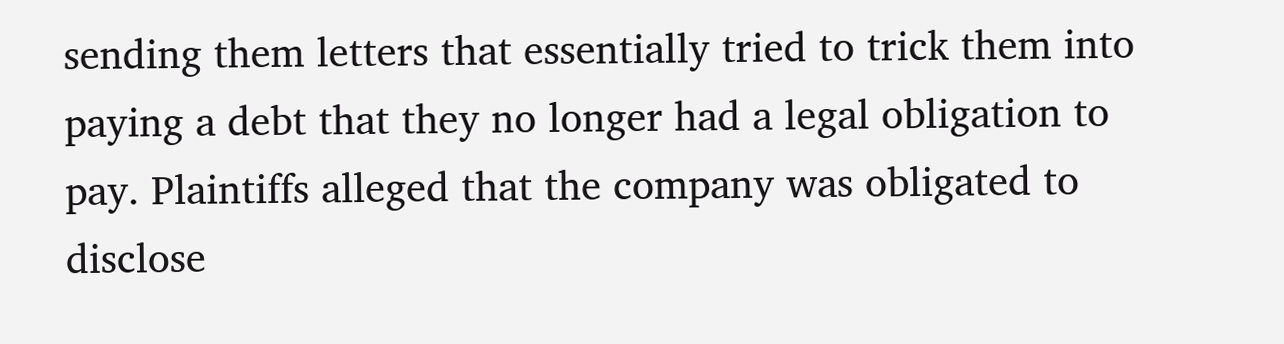sending them letters that essentially tried to trick them into paying a debt that they no longer had a legal obligation to pay. Plaintiffs alleged that the company was obligated to disclose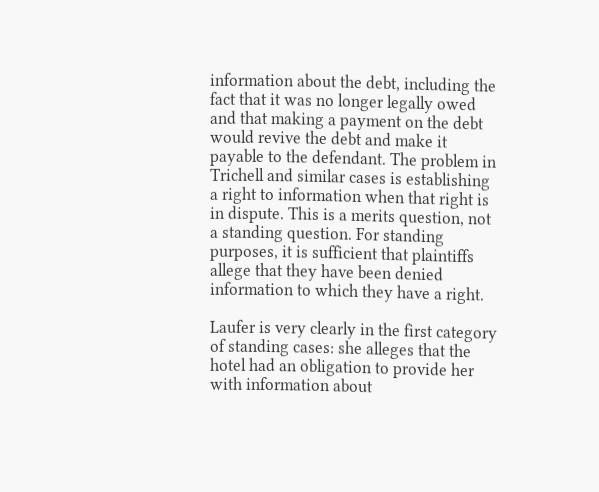information about the debt, including the fact that it was no longer legally owed and that making a payment on the debt would revive the debt and make it payable to the defendant. The problem in Trichell and similar cases is establishing a right to information when that right is in dispute. This is a merits question, not a standing question. For standing purposes, it is sufficient that plaintiffs allege that they have been denied information to which they have a right.

Laufer is very clearly in the first category of standing cases: she alleges that the hotel had an obligation to provide her with information about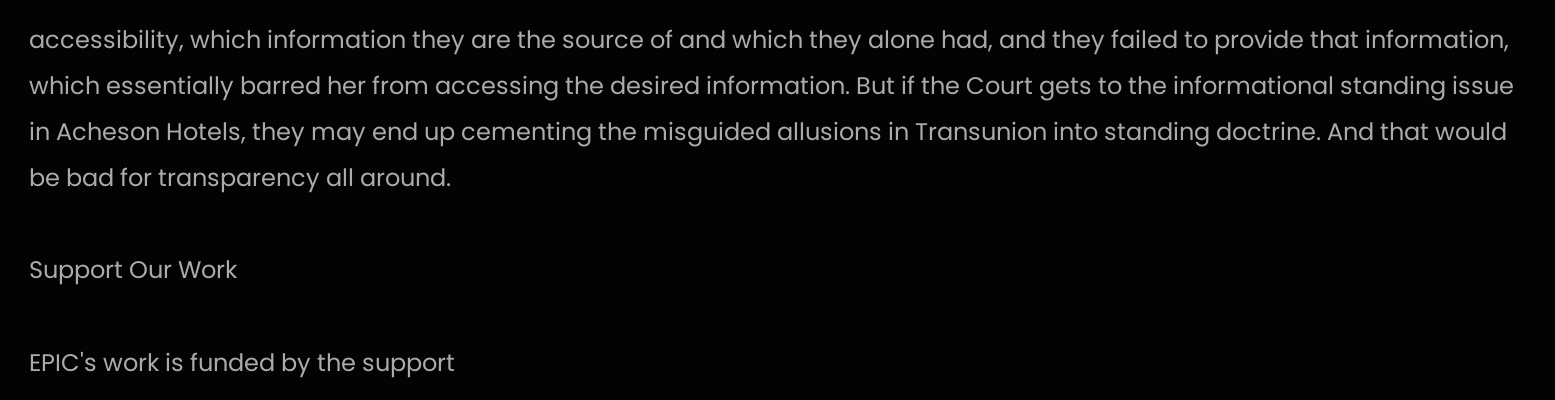accessibility, which information they are the source of and which they alone had, and they failed to provide that information, which essentially barred her from accessing the desired information. But if the Court gets to the informational standing issue in Acheson Hotels, they may end up cementing the misguided allusions in Transunion into standing doctrine. And that would be bad for transparency all around.

Support Our Work

EPIC's work is funded by the support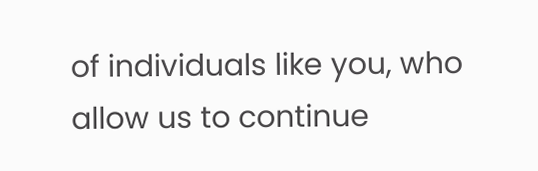of individuals like you, who allow us to continue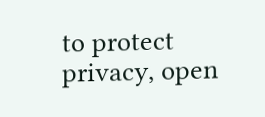to protect privacy, open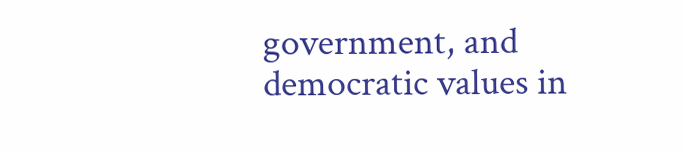government, and democratic values in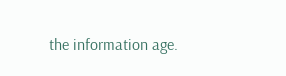the information age.